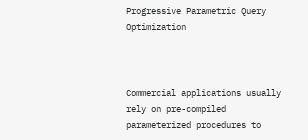Progressive Parametric Query Optimization



Commercial applications usually rely on pre-compiled parameterized procedures to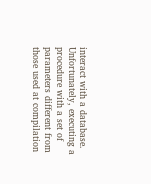interact with a database. Unfortunately, executing a procedure with a set of parameters different from those used at compilation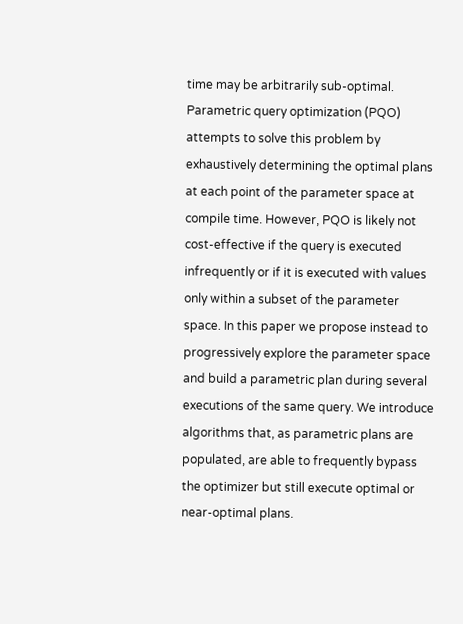time may be arbitrarily sub-optimal. Parametric query optimization (PQO) attempts to solve this problem by exhaustively determining the optimal plans at each point of the parameter space at compile time. However, PQO is likely not cost-effective if the query is executed infrequently or if it is executed with values only within a subset of the parameter space. In this paper we propose instead to progressively explore the parameter space and build a parametric plan during several executions of the same query. We introduce algorithms that, as parametric plans are populated, are able to frequently bypass the optimizer but still execute optimal or near-optimal plans.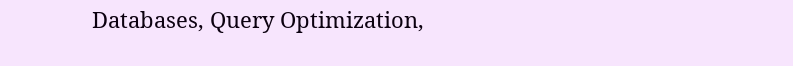Databases, Query Optimization,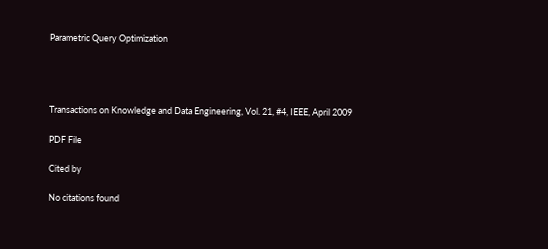Parametric Query Optimization




Transactions on Knowledge and Data Engineering, Vol. 21, #4, IEEE, April 2009

PDF File

Cited by

No citations found